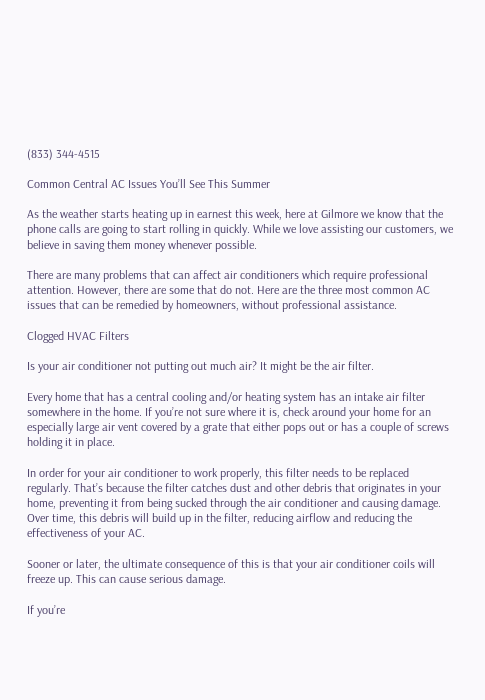(833) 344-4515

Common Central AC Issues You’ll See This Summer

As the weather starts heating up in earnest this week, here at Gilmore we know that the phone calls are going to start rolling in quickly. While we love assisting our customers, we believe in saving them money whenever possible.

There are many problems that can affect air conditioners which require professional attention. However, there are some that do not. Here are the three most common AC issues that can be remedied by homeowners, without professional assistance.

Clogged HVAC Filters

Is your air conditioner not putting out much air? It might be the air filter.

Every home that has a central cooling and/or heating system has an intake air filter somewhere in the home. If you’re not sure where it is, check around your home for an especially large air vent covered by a grate that either pops out or has a couple of screws holding it in place.

In order for your air conditioner to work properly, this filter needs to be replaced regularly. That’s because the filter catches dust and other debris that originates in your home, preventing it from being sucked through the air conditioner and causing damage. Over time, this debris will build up in the filter, reducing airflow and reducing the effectiveness of your AC.

Sooner or later, the ultimate consequence of this is that your air conditioner coils will freeze up. This can cause serious damage.

If you’re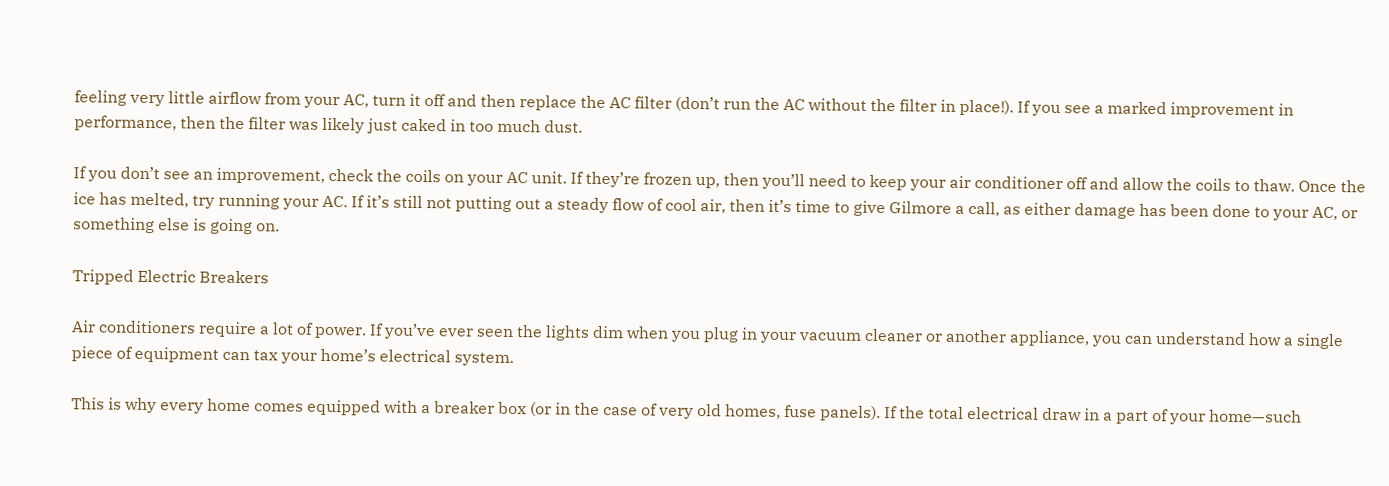feeling very little airflow from your AC, turn it off and then replace the AC filter (don’t run the AC without the filter in place!). If you see a marked improvement in performance, then the filter was likely just caked in too much dust.

If you don’t see an improvement, check the coils on your AC unit. If they’re frozen up, then you’ll need to keep your air conditioner off and allow the coils to thaw. Once the ice has melted, try running your AC. If it’s still not putting out a steady flow of cool air, then it’s time to give Gilmore a call, as either damage has been done to your AC, or something else is going on.

Tripped Electric Breakers

Air conditioners require a lot of power. If you’ve ever seen the lights dim when you plug in your vacuum cleaner or another appliance, you can understand how a single piece of equipment can tax your home’s electrical system.

This is why every home comes equipped with a breaker box (or in the case of very old homes, fuse panels). If the total electrical draw in a part of your home—such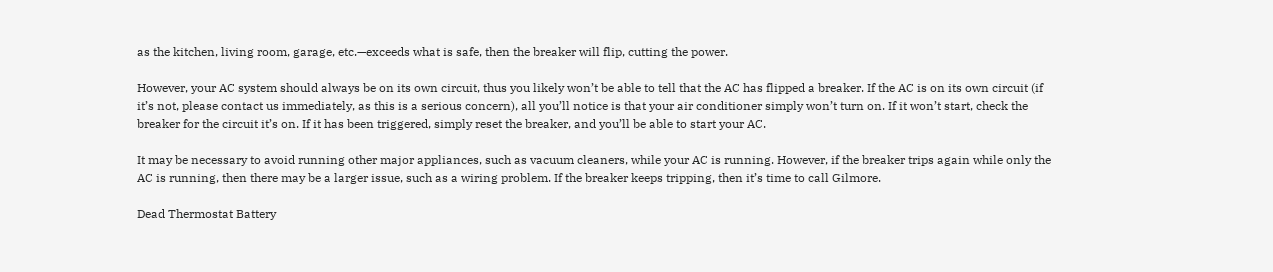as the kitchen, living room, garage, etc.—exceeds what is safe, then the breaker will flip, cutting the power.

However, your AC system should always be on its own circuit, thus you likely won’t be able to tell that the AC has flipped a breaker. If the AC is on its own circuit (if it’s not, please contact us immediately, as this is a serious concern), all you’ll notice is that your air conditioner simply won’t turn on. If it won’t start, check the breaker for the circuit it’s on. If it has been triggered, simply reset the breaker, and you’ll be able to start your AC.

It may be necessary to avoid running other major appliances, such as vacuum cleaners, while your AC is running. However, if the breaker trips again while only the AC is running, then there may be a larger issue, such as a wiring problem. If the breaker keeps tripping, then it’s time to call Gilmore.

Dead Thermostat Battery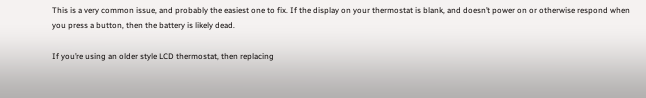This is a very common issue, and probably the easiest one to fix. If the display on your thermostat is blank, and doesn’t power on or otherwise respond when you press a button, then the battery is likely dead.

If you’re using an older style LCD thermostat, then replacing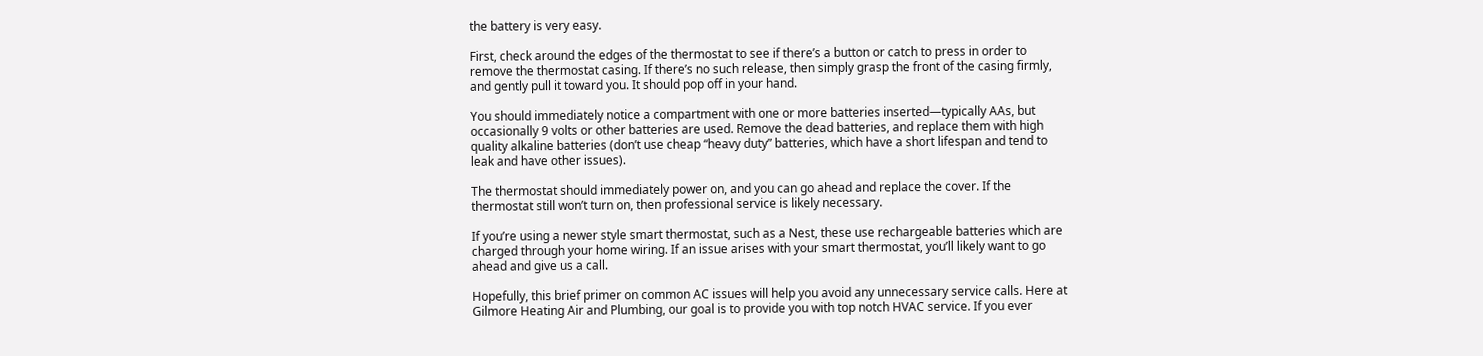the battery is very easy.

First, check around the edges of the thermostat to see if there’s a button or catch to press in order to remove the thermostat casing. If there’s no such release, then simply grasp the front of the casing firmly, and gently pull it toward you. It should pop off in your hand.

You should immediately notice a compartment with one or more batteries inserted—typically AAs, but occasionally 9 volts or other batteries are used. Remove the dead batteries, and replace them with high quality alkaline batteries (don’t use cheap “heavy duty” batteries, which have a short lifespan and tend to leak and have other issues).

The thermostat should immediately power on, and you can go ahead and replace the cover. If the thermostat still won’t turn on, then professional service is likely necessary.

If you’re using a newer style smart thermostat, such as a Nest, these use rechargeable batteries which are charged through your home wiring. If an issue arises with your smart thermostat, you’ll likely want to go ahead and give us a call.

Hopefully, this brief primer on common AC issues will help you avoid any unnecessary service calls. Here at Gilmore Heating Air and Plumbing, our goal is to provide you with top notch HVAC service. If you ever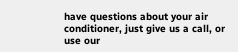have questions about your air conditioner, just give us a call, or use our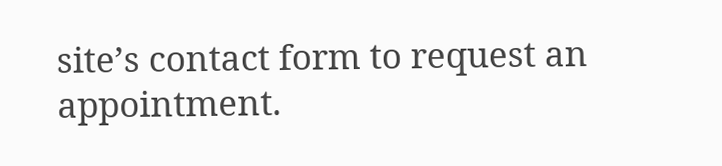site’s contact form to request an appointment.